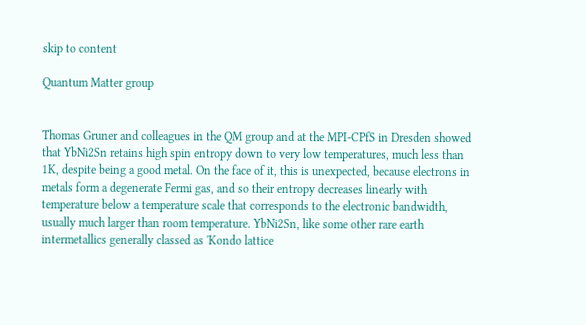skip to content

Quantum Matter group


Thomas Gruner and colleagues in the QM group and at the MPI-CPfS in Dresden showed that YbNi2Sn retains high spin entropy down to very low temperatures, much less than 1K, despite being a good metal. On the face of it, this is unexpected, because electrons in metals form a degenerate Fermi gas, and so their entropy decreases linearly with temperature below a temperature scale that corresponds to the electronic bandwidth, usually much larger than room temperature. YbNi2Sn, like some other rare earth intermetallics generally classed as 'Kondo lattice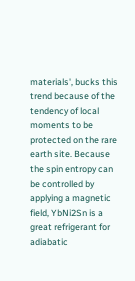materials', bucks this trend because of the tendency of local moments to be protected on the rare earth site. Because the spin entropy can be controlled by applying a magnetic field, YbNi2Sn is a great refrigerant for adiabatic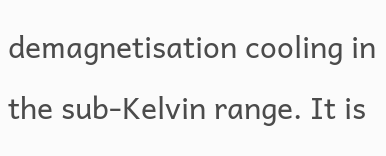demagnetisation cooling in the sub-Kelvin range. It is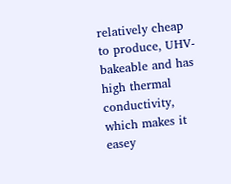relatively cheap to produce, UHV-bakeable and has high thermal conductivity, which makes it easey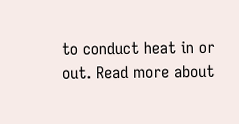to conduct heat in or out. Read more about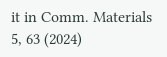it in Comm. Materials 5, 63 (2024)